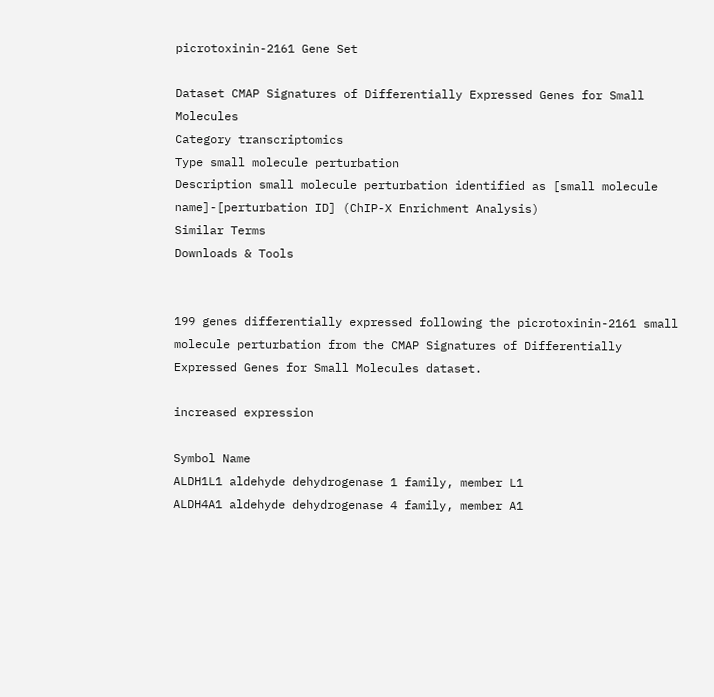picrotoxinin-2161 Gene Set

Dataset CMAP Signatures of Differentially Expressed Genes for Small Molecules
Category transcriptomics
Type small molecule perturbation
Description small molecule perturbation identified as [small molecule name]-[perturbation ID] (ChIP-X Enrichment Analysis)
Similar Terms
Downloads & Tools


199 genes differentially expressed following the picrotoxinin-2161 small molecule perturbation from the CMAP Signatures of Differentially Expressed Genes for Small Molecules dataset.

increased expression

Symbol Name
ALDH1L1 aldehyde dehydrogenase 1 family, member L1
ALDH4A1 aldehyde dehydrogenase 4 family, member A1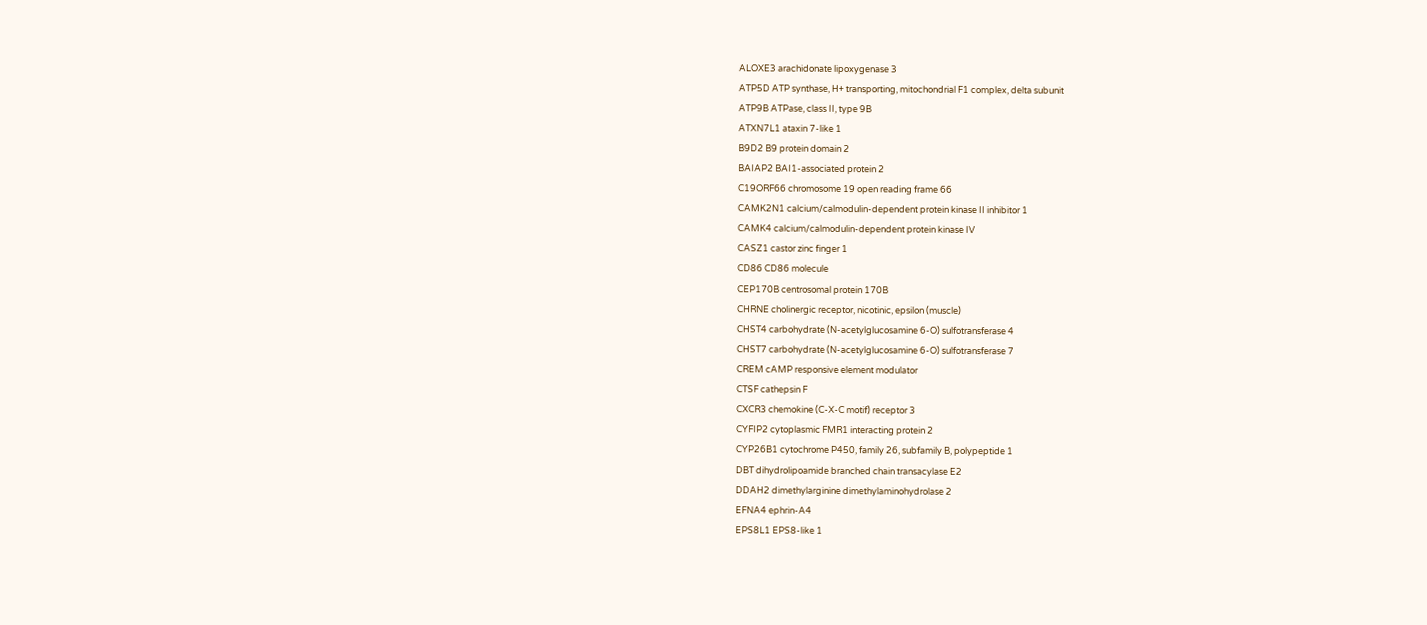ALOXE3 arachidonate lipoxygenase 3
ATP5D ATP synthase, H+ transporting, mitochondrial F1 complex, delta subunit
ATP9B ATPase, class II, type 9B
ATXN7L1 ataxin 7-like 1
B9D2 B9 protein domain 2
BAIAP2 BAI1-associated protein 2
C19ORF66 chromosome 19 open reading frame 66
CAMK2N1 calcium/calmodulin-dependent protein kinase II inhibitor 1
CAMK4 calcium/calmodulin-dependent protein kinase IV
CASZ1 castor zinc finger 1
CD86 CD86 molecule
CEP170B centrosomal protein 170B
CHRNE cholinergic receptor, nicotinic, epsilon (muscle)
CHST4 carbohydrate (N-acetylglucosamine 6-O) sulfotransferase 4
CHST7 carbohydrate (N-acetylglucosamine 6-O) sulfotransferase 7
CREM cAMP responsive element modulator
CTSF cathepsin F
CXCR3 chemokine (C-X-C motif) receptor 3
CYFIP2 cytoplasmic FMR1 interacting protein 2
CYP26B1 cytochrome P450, family 26, subfamily B, polypeptide 1
DBT dihydrolipoamide branched chain transacylase E2
DDAH2 dimethylarginine dimethylaminohydrolase 2
EFNA4 ephrin-A4
EPS8L1 EPS8-like 1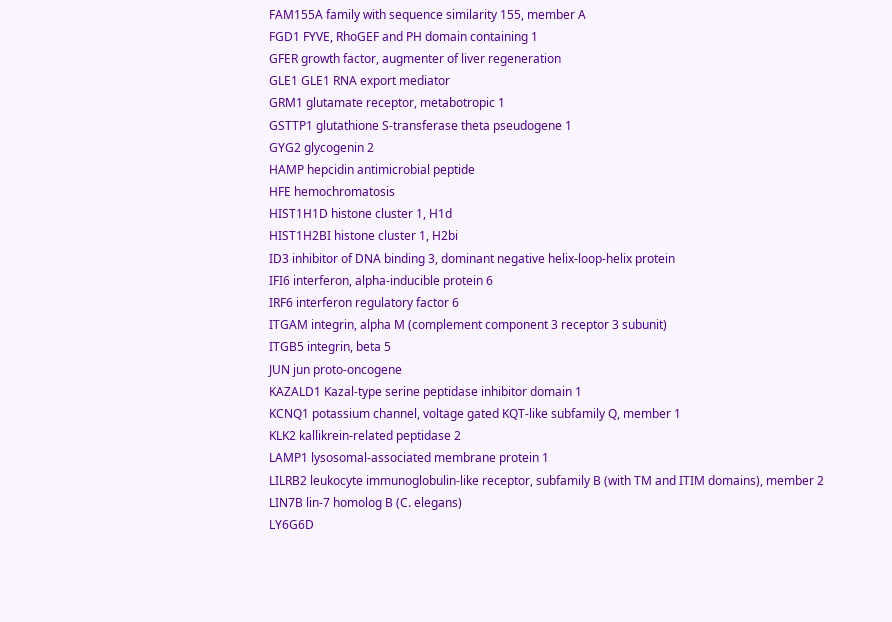FAM155A family with sequence similarity 155, member A
FGD1 FYVE, RhoGEF and PH domain containing 1
GFER growth factor, augmenter of liver regeneration
GLE1 GLE1 RNA export mediator
GRM1 glutamate receptor, metabotropic 1
GSTTP1 glutathione S-transferase theta pseudogene 1
GYG2 glycogenin 2
HAMP hepcidin antimicrobial peptide
HFE hemochromatosis
HIST1H1D histone cluster 1, H1d
HIST1H2BI histone cluster 1, H2bi
ID3 inhibitor of DNA binding 3, dominant negative helix-loop-helix protein
IFI6 interferon, alpha-inducible protein 6
IRF6 interferon regulatory factor 6
ITGAM integrin, alpha M (complement component 3 receptor 3 subunit)
ITGB5 integrin, beta 5
JUN jun proto-oncogene
KAZALD1 Kazal-type serine peptidase inhibitor domain 1
KCNQ1 potassium channel, voltage gated KQT-like subfamily Q, member 1
KLK2 kallikrein-related peptidase 2
LAMP1 lysosomal-associated membrane protein 1
LILRB2 leukocyte immunoglobulin-like receptor, subfamily B (with TM and ITIM domains), member 2
LIN7B lin-7 homolog B (C. elegans)
LY6G6D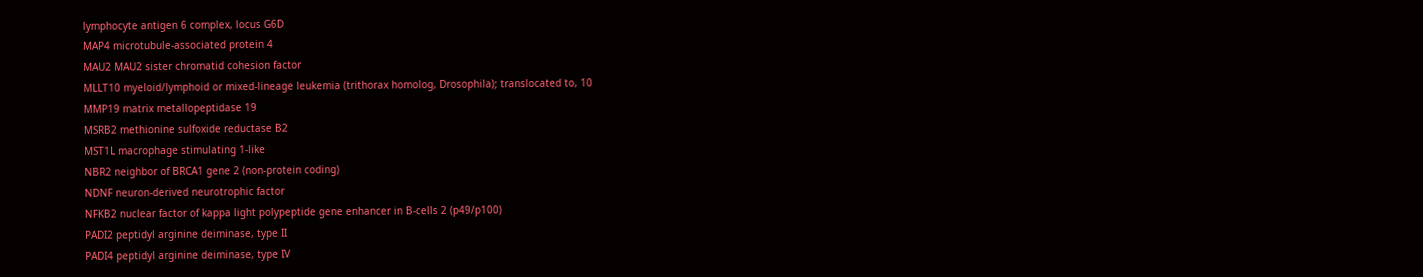lymphocyte antigen 6 complex, locus G6D
MAP4 microtubule-associated protein 4
MAU2 MAU2 sister chromatid cohesion factor
MLLT10 myeloid/lymphoid or mixed-lineage leukemia (trithorax homolog, Drosophila); translocated to, 10
MMP19 matrix metallopeptidase 19
MSRB2 methionine sulfoxide reductase B2
MST1L macrophage stimulating 1-like
NBR2 neighbor of BRCA1 gene 2 (non-protein coding)
NDNF neuron-derived neurotrophic factor
NFKB2 nuclear factor of kappa light polypeptide gene enhancer in B-cells 2 (p49/p100)
PADI2 peptidyl arginine deiminase, type II
PADI4 peptidyl arginine deiminase, type IV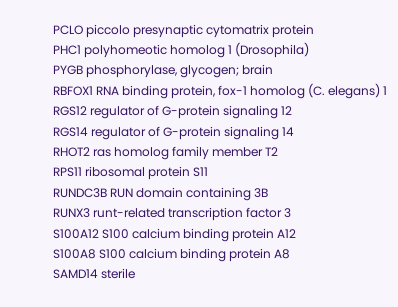PCLO piccolo presynaptic cytomatrix protein
PHC1 polyhomeotic homolog 1 (Drosophila)
PYGB phosphorylase, glycogen; brain
RBFOX1 RNA binding protein, fox-1 homolog (C. elegans) 1
RGS12 regulator of G-protein signaling 12
RGS14 regulator of G-protein signaling 14
RHOT2 ras homolog family member T2
RPS11 ribosomal protein S11
RUNDC3B RUN domain containing 3B
RUNX3 runt-related transcription factor 3
S100A12 S100 calcium binding protein A12
S100A8 S100 calcium binding protein A8
SAMD14 sterile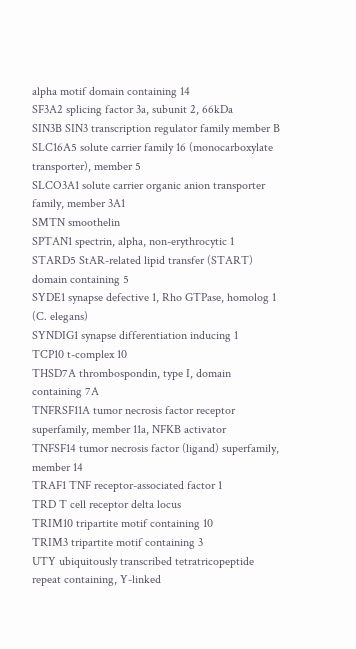alpha motif domain containing 14
SF3A2 splicing factor 3a, subunit 2, 66kDa
SIN3B SIN3 transcription regulator family member B
SLC16A5 solute carrier family 16 (monocarboxylate transporter), member 5
SLCO3A1 solute carrier organic anion transporter family, member 3A1
SMTN smoothelin
SPTAN1 spectrin, alpha, non-erythrocytic 1
STARD5 StAR-related lipid transfer (START) domain containing 5
SYDE1 synapse defective 1, Rho GTPase, homolog 1 (C. elegans)
SYNDIG1 synapse differentiation inducing 1
TCP10 t-complex 10
THSD7A thrombospondin, type I, domain containing 7A
TNFRSF11A tumor necrosis factor receptor superfamily, member 11a, NFKB activator
TNFSF14 tumor necrosis factor (ligand) superfamily, member 14
TRAF1 TNF receptor-associated factor 1
TRD T cell receptor delta locus
TRIM10 tripartite motif containing 10
TRIM3 tripartite motif containing 3
UTY ubiquitously transcribed tetratricopeptide repeat containing, Y-linked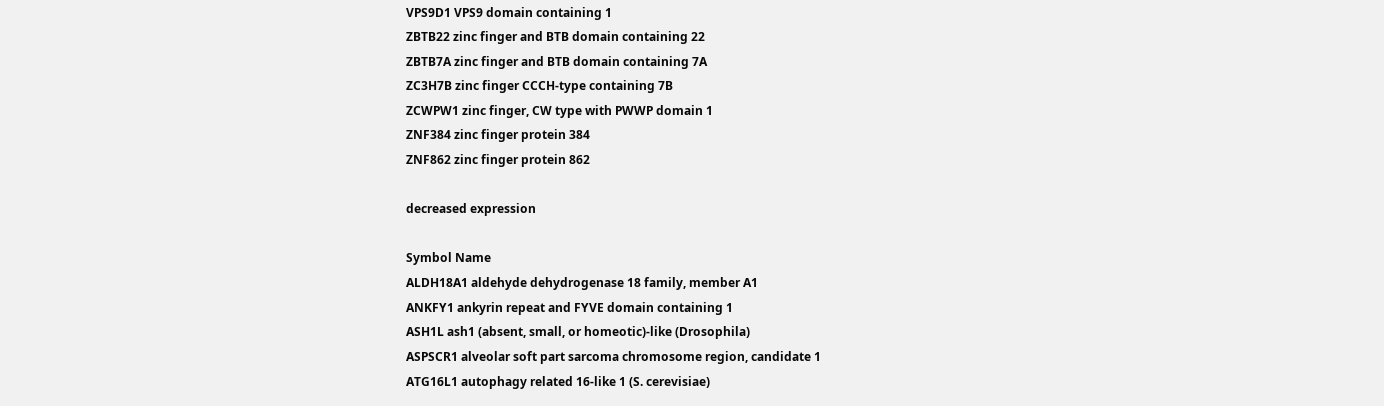VPS9D1 VPS9 domain containing 1
ZBTB22 zinc finger and BTB domain containing 22
ZBTB7A zinc finger and BTB domain containing 7A
ZC3H7B zinc finger CCCH-type containing 7B
ZCWPW1 zinc finger, CW type with PWWP domain 1
ZNF384 zinc finger protein 384
ZNF862 zinc finger protein 862

decreased expression

Symbol Name
ALDH18A1 aldehyde dehydrogenase 18 family, member A1
ANKFY1 ankyrin repeat and FYVE domain containing 1
ASH1L ash1 (absent, small, or homeotic)-like (Drosophila)
ASPSCR1 alveolar soft part sarcoma chromosome region, candidate 1
ATG16L1 autophagy related 16-like 1 (S. cerevisiae)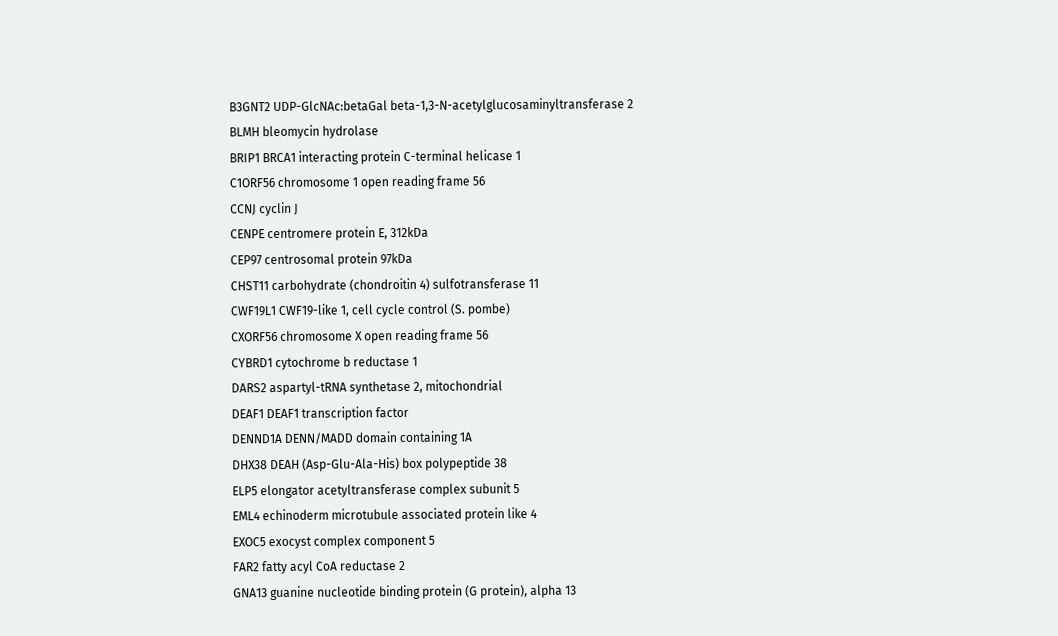B3GNT2 UDP-GlcNAc:betaGal beta-1,3-N-acetylglucosaminyltransferase 2
BLMH bleomycin hydrolase
BRIP1 BRCA1 interacting protein C-terminal helicase 1
C1ORF56 chromosome 1 open reading frame 56
CCNJ cyclin J
CENPE centromere protein E, 312kDa
CEP97 centrosomal protein 97kDa
CHST11 carbohydrate (chondroitin 4) sulfotransferase 11
CWF19L1 CWF19-like 1, cell cycle control (S. pombe)
CXORF56 chromosome X open reading frame 56
CYBRD1 cytochrome b reductase 1
DARS2 aspartyl-tRNA synthetase 2, mitochondrial
DEAF1 DEAF1 transcription factor
DENND1A DENN/MADD domain containing 1A
DHX38 DEAH (Asp-Glu-Ala-His) box polypeptide 38
ELP5 elongator acetyltransferase complex subunit 5
EML4 echinoderm microtubule associated protein like 4
EXOC5 exocyst complex component 5
FAR2 fatty acyl CoA reductase 2
GNA13 guanine nucleotide binding protein (G protein), alpha 13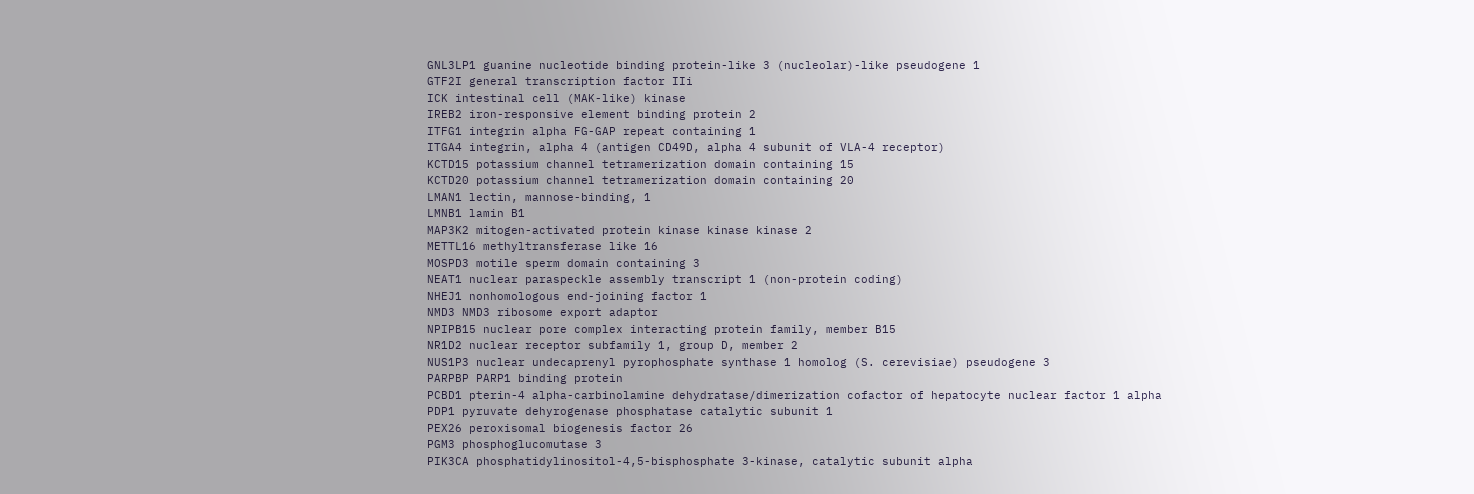GNL3LP1 guanine nucleotide binding protein-like 3 (nucleolar)-like pseudogene 1
GTF2I general transcription factor IIi
ICK intestinal cell (MAK-like) kinase
IREB2 iron-responsive element binding protein 2
ITFG1 integrin alpha FG-GAP repeat containing 1
ITGA4 integrin, alpha 4 (antigen CD49D, alpha 4 subunit of VLA-4 receptor)
KCTD15 potassium channel tetramerization domain containing 15
KCTD20 potassium channel tetramerization domain containing 20
LMAN1 lectin, mannose-binding, 1
LMNB1 lamin B1
MAP3K2 mitogen-activated protein kinase kinase kinase 2
METTL16 methyltransferase like 16
MOSPD3 motile sperm domain containing 3
NEAT1 nuclear paraspeckle assembly transcript 1 (non-protein coding)
NHEJ1 nonhomologous end-joining factor 1
NMD3 NMD3 ribosome export adaptor
NPIPB15 nuclear pore complex interacting protein family, member B15
NR1D2 nuclear receptor subfamily 1, group D, member 2
NUS1P3 nuclear undecaprenyl pyrophosphate synthase 1 homolog (S. cerevisiae) pseudogene 3
PARPBP PARP1 binding protein
PCBD1 pterin-4 alpha-carbinolamine dehydratase/dimerization cofactor of hepatocyte nuclear factor 1 alpha
PDP1 pyruvate dehyrogenase phosphatase catalytic subunit 1
PEX26 peroxisomal biogenesis factor 26
PGM3 phosphoglucomutase 3
PIK3CA phosphatidylinositol-4,5-bisphosphate 3-kinase, catalytic subunit alpha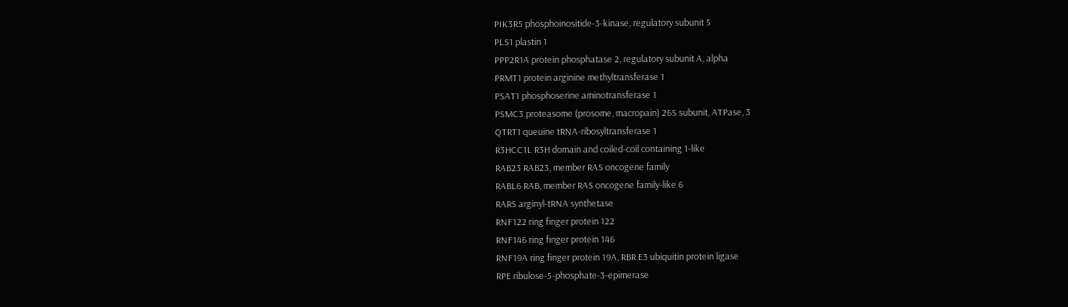PIK3R5 phosphoinositide-3-kinase, regulatory subunit 5
PLS1 plastin 1
PPP2R1A protein phosphatase 2, regulatory subunit A, alpha
PRMT1 protein arginine methyltransferase 1
PSAT1 phosphoserine aminotransferase 1
PSMC3 proteasome (prosome, macropain) 26S subunit, ATPase, 3
QTRT1 queuine tRNA-ribosyltransferase 1
R3HCC1L R3H domain and coiled-coil containing 1-like
RAB23 RAB23, member RAS oncogene family
RABL6 RAB, member RAS oncogene family-like 6
RARS arginyl-tRNA synthetase
RNF122 ring finger protein 122
RNF146 ring finger protein 146
RNF19A ring finger protein 19A, RBR E3 ubiquitin protein ligase
RPE ribulose-5-phosphate-3-epimerase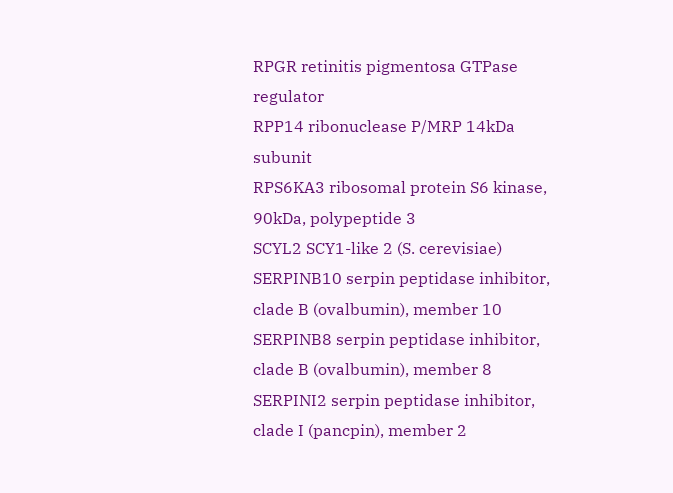RPGR retinitis pigmentosa GTPase regulator
RPP14 ribonuclease P/MRP 14kDa subunit
RPS6KA3 ribosomal protein S6 kinase, 90kDa, polypeptide 3
SCYL2 SCY1-like 2 (S. cerevisiae)
SERPINB10 serpin peptidase inhibitor, clade B (ovalbumin), member 10
SERPINB8 serpin peptidase inhibitor, clade B (ovalbumin), member 8
SERPINI2 serpin peptidase inhibitor, clade I (pancpin), member 2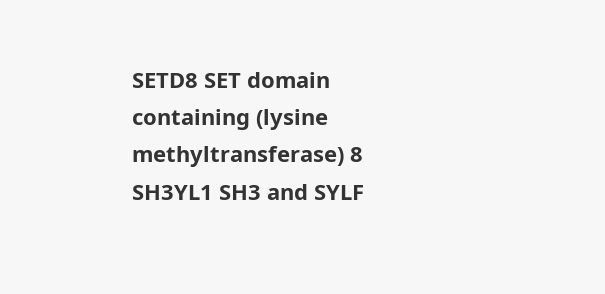SETD8 SET domain containing (lysine methyltransferase) 8
SH3YL1 SH3 and SYLF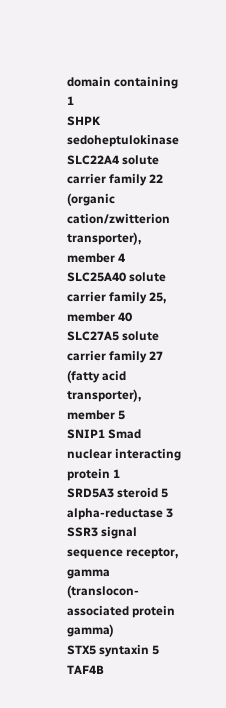domain containing 1
SHPK sedoheptulokinase
SLC22A4 solute carrier family 22 (organic cation/zwitterion transporter), member 4
SLC25A40 solute carrier family 25, member 40
SLC27A5 solute carrier family 27 (fatty acid transporter), member 5
SNIP1 Smad nuclear interacting protein 1
SRD5A3 steroid 5 alpha-reductase 3
SSR3 signal sequence receptor, gamma (translocon-associated protein gamma)
STX5 syntaxin 5
TAF4B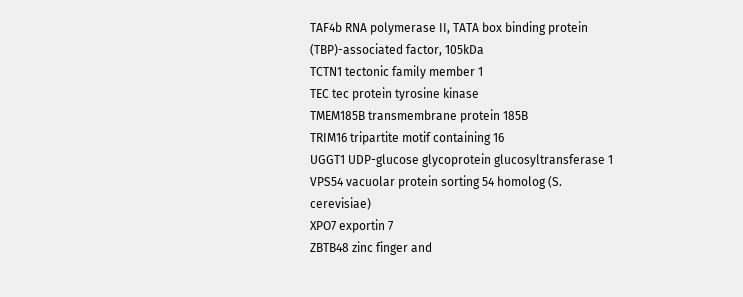TAF4b RNA polymerase II, TATA box binding protein (TBP)-associated factor, 105kDa
TCTN1 tectonic family member 1
TEC tec protein tyrosine kinase
TMEM185B transmembrane protein 185B
TRIM16 tripartite motif containing 16
UGGT1 UDP-glucose glycoprotein glucosyltransferase 1
VPS54 vacuolar protein sorting 54 homolog (S. cerevisiae)
XPO7 exportin 7
ZBTB48 zinc finger and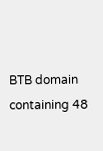BTB domain containing 48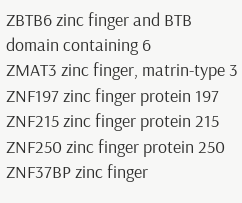ZBTB6 zinc finger and BTB domain containing 6
ZMAT3 zinc finger, matrin-type 3
ZNF197 zinc finger protein 197
ZNF215 zinc finger protein 215
ZNF250 zinc finger protein 250
ZNF37BP zinc finger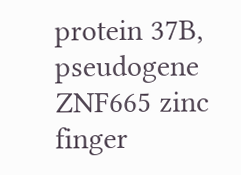protein 37B, pseudogene
ZNF665 zinc finger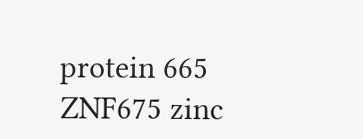protein 665
ZNF675 zinc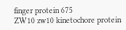finger protein 675
ZW10 zw10 kinetochore protein